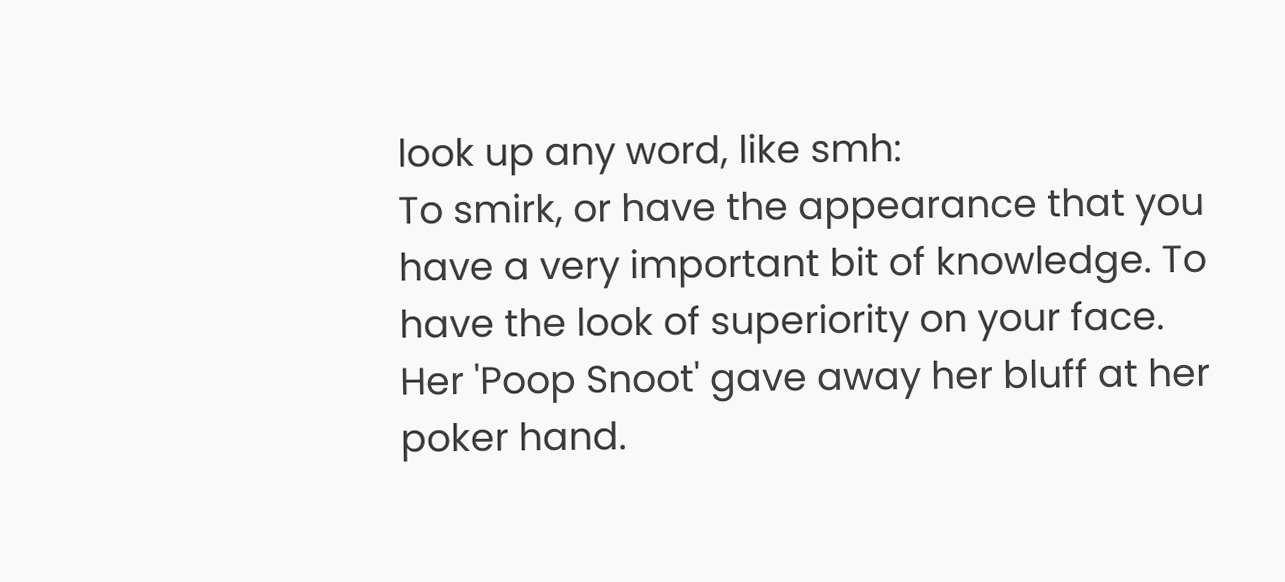look up any word, like smh:
To smirk, or have the appearance that you have a very important bit of knowledge. To have the look of superiority on your face.
Her 'Poop Snoot' gave away her bluff at her poker hand.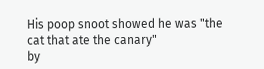His poop snoot showed he was "the cat that ate the canary"
by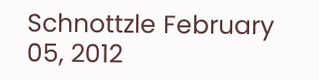Schnottzle February 05, 2012